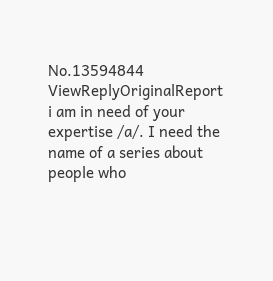No.13594844 ViewReplyOriginalReport
i am in need of your expertise /a/. I need the name of a series about people who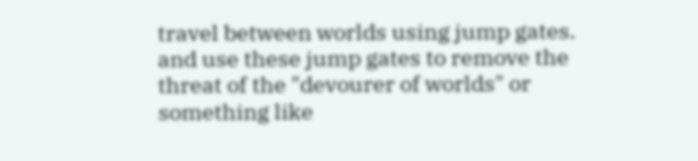travel between worlds using jump gates. and use these jump gates to remove the threat of the "devourer of worlds" or something like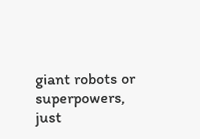giant robots or superpowers, just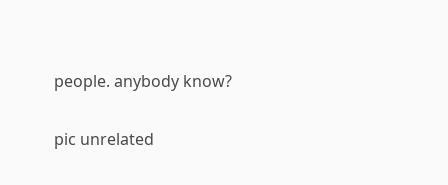people. anybody know?

pic unrelated